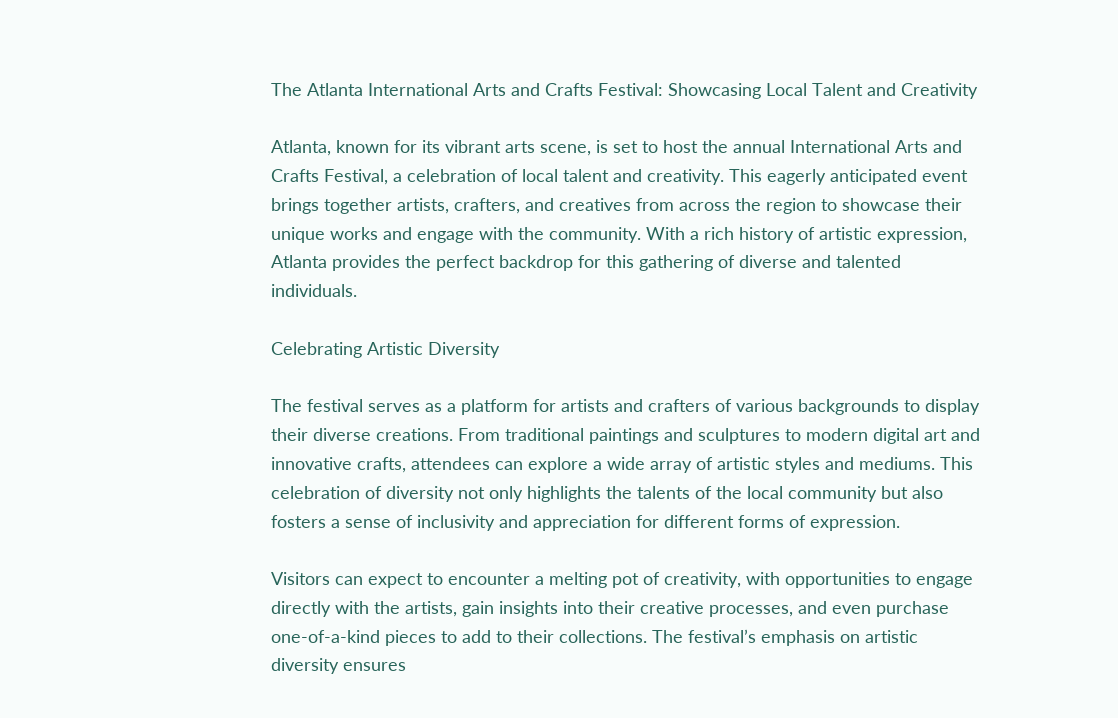The Atlanta International Arts and Crafts Festival: Showcasing Local Talent and Creativity

Atlanta, known for its vibrant arts scene, is set to host the annual International Arts and Crafts Festival, a celebration of local talent and creativity. This eagerly anticipated event brings together artists, crafters, and creatives from across the region to showcase their unique works and engage with the community. With a rich history of artistic expression, Atlanta provides the perfect backdrop for this gathering of diverse and talented individuals.

Celebrating Artistic Diversity

The festival serves as a platform for artists and crafters of various backgrounds to display their diverse creations. From traditional paintings and sculptures to modern digital art and innovative crafts, attendees can explore a wide array of artistic styles and mediums. This celebration of diversity not only highlights the talents of the local community but also fosters a sense of inclusivity and appreciation for different forms of expression.

Visitors can expect to encounter a melting pot of creativity, with opportunities to engage directly with the artists, gain insights into their creative processes, and even purchase one-of-a-kind pieces to add to their collections. The festival’s emphasis on artistic diversity ensures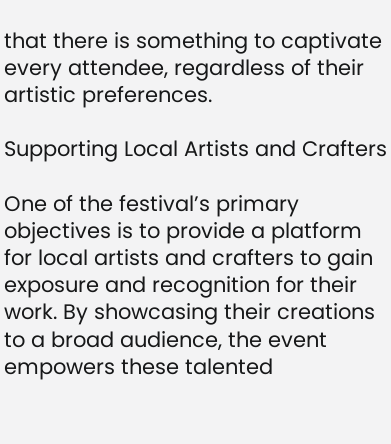that there is something to captivate every attendee, regardless of their artistic preferences.

Supporting Local Artists and Crafters

One of the festival’s primary objectives is to provide a platform for local artists and crafters to gain exposure and recognition for their work. By showcasing their creations to a broad audience, the event empowers these talented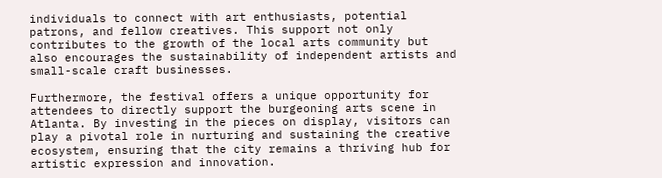individuals to connect with art enthusiasts, potential patrons, and fellow creatives. This support not only contributes to the growth of the local arts community but also encourages the sustainability of independent artists and small-scale craft businesses.

Furthermore, the festival offers a unique opportunity for attendees to directly support the burgeoning arts scene in Atlanta. By investing in the pieces on display, visitors can play a pivotal role in nurturing and sustaining the creative ecosystem, ensuring that the city remains a thriving hub for artistic expression and innovation.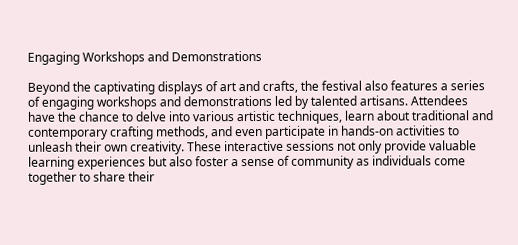Engaging Workshops and Demonstrations

Beyond the captivating displays of art and crafts, the festival also features a series of engaging workshops and demonstrations led by talented artisans. Attendees have the chance to delve into various artistic techniques, learn about traditional and contemporary crafting methods, and even participate in hands-on activities to unleash their own creativity. These interactive sessions not only provide valuable learning experiences but also foster a sense of community as individuals come together to share their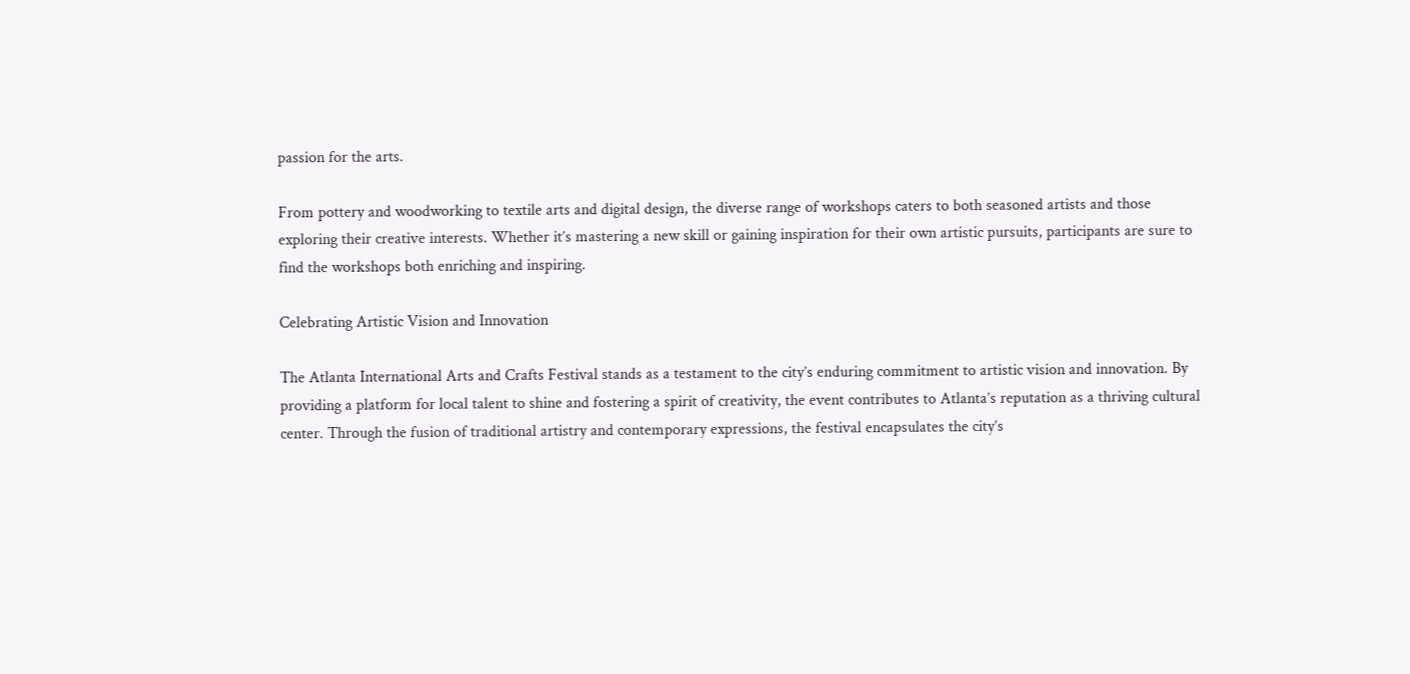passion for the arts.

From pottery and woodworking to textile arts and digital design, the diverse range of workshops caters to both seasoned artists and those exploring their creative interests. Whether it’s mastering a new skill or gaining inspiration for their own artistic pursuits, participants are sure to find the workshops both enriching and inspiring.

Celebrating Artistic Vision and Innovation

The Atlanta International Arts and Crafts Festival stands as a testament to the city’s enduring commitment to artistic vision and innovation. By providing a platform for local talent to shine and fostering a spirit of creativity, the event contributes to Atlanta’s reputation as a thriving cultural center. Through the fusion of traditional artistry and contemporary expressions, the festival encapsulates the city’s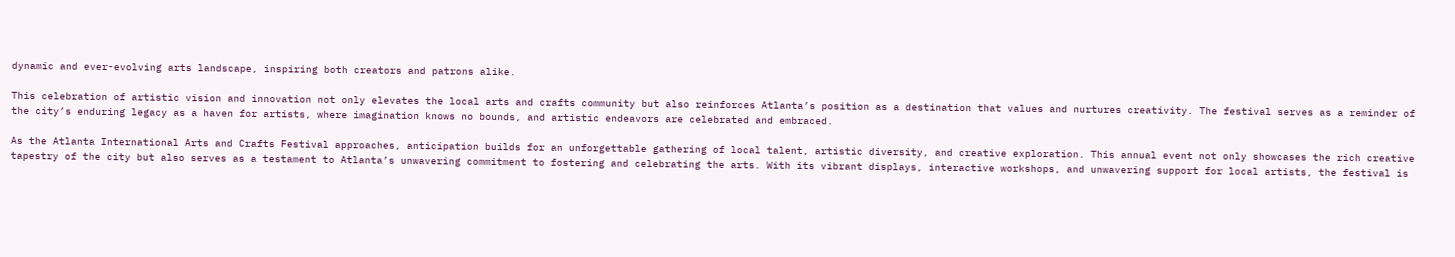dynamic and ever-evolving arts landscape, inspiring both creators and patrons alike.

This celebration of artistic vision and innovation not only elevates the local arts and crafts community but also reinforces Atlanta’s position as a destination that values and nurtures creativity. The festival serves as a reminder of the city’s enduring legacy as a haven for artists, where imagination knows no bounds, and artistic endeavors are celebrated and embraced.

As the Atlanta International Arts and Crafts Festival approaches, anticipation builds for an unforgettable gathering of local talent, artistic diversity, and creative exploration. This annual event not only showcases the rich creative tapestry of the city but also serves as a testament to Atlanta’s unwavering commitment to fostering and celebrating the arts. With its vibrant displays, interactive workshops, and unwavering support for local artists, the festival is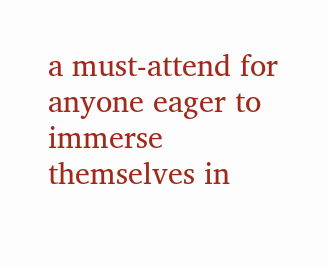a must-attend for anyone eager to immerse themselves in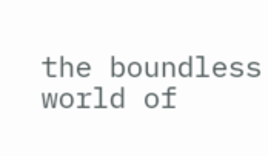the boundless world of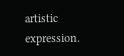artistic expression.